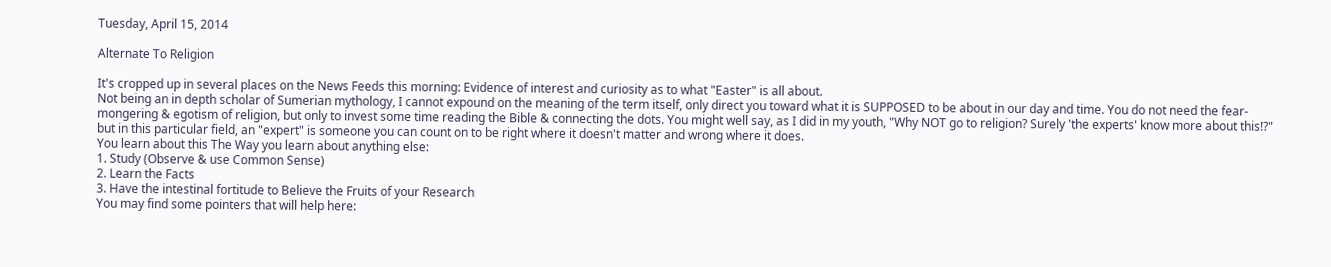Tuesday, April 15, 2014

Alternate To Religion

It's cropped up in several places on the News Feeds this morning: Evidence of interest and curiosity as to what "Easter" is all about.
Not being an in depth scholar of Sumerian mythology, I cannot expound on the meaning of the term itself, only direct you toward what it is SUPPOSED to be about in our day and time. You do not need the fear-mongering & egotism of religion, but only to invest some time reading the Bible & connecting the dots. You might well say, as I did in my youth, "Why NOT go to religion? Surely 'the experts' know more about this!?" but in this particular field, an "expert" is someone you can count on to be right where it doesn't matter and wrong where it does.
You learn about this The Way you learn about anything else:
1. Study (Observe & use Common Sense)
2. Learn the Facts
3. Have the intestinal fortitude to Believe the Fruits of your Research
You may find some pointers that will help here: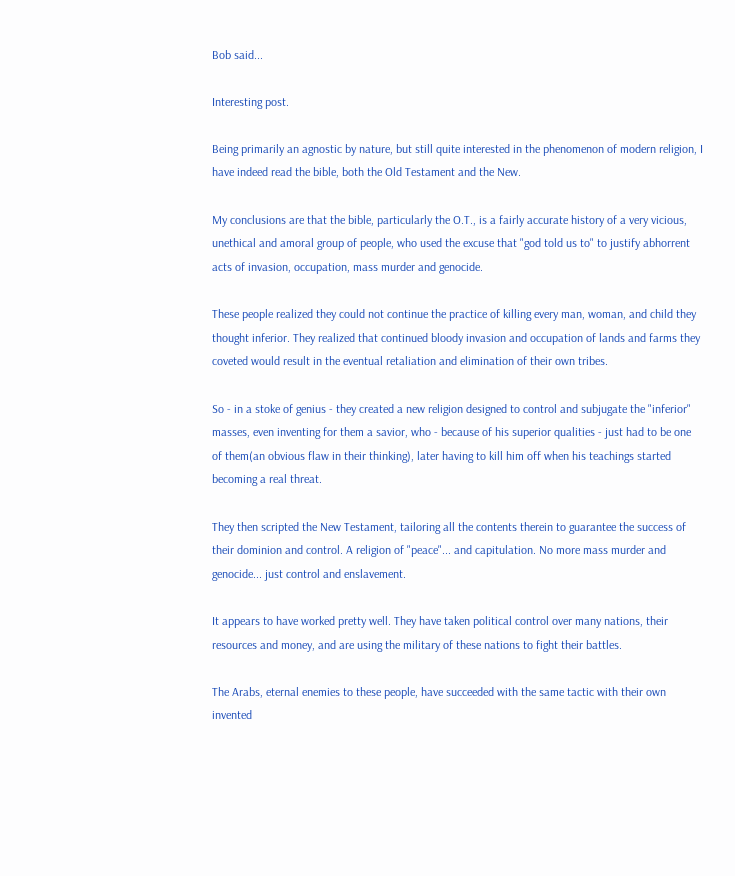Bob said...

Interesting post.

Being primarily an agnostic by nature, but still quite interested in the phenomenon of modern religion, I have indeed read the bible, both the Old Testament and the New.

My conclusions are that the bible, particularly the O.T., is a fairly accurate history of a very vicious, unethical and amoral group of people, who used the excuse that "god told us to" to justify abhorrent acts of invasion, occupation, mass murder and genocide.

These people realized they could not continue the practice of killing every man, woman, and child they thought inferior. They realized that continued bloody invasion and occupation of lands and farms they coveted would result in the eventual retaliation and elimination of their own tribes.

So - in a stoke of genius - they created a new religion designed to control and subjugate the "inferior" masses, even inventing for them a savior, who - because of his superior qualities - just had to be one of them(an obvious flaw in their thinking), later having to kill him off when his teachings started becoming a real threat.

They then scripted the New Testament, tailoring all the contents therein to guarantee the success of their dominion and control. A religion of "peace"... and capitulation. No more mass murder and genocide... just control and enslavement.

It appears to have worked pretty well. They have taken political control over many nations, their resources and money, and are using the military of these nations to fight their battles.

The Arabs, eternal enemies to these people, have succeeded with the same tactic with their own invented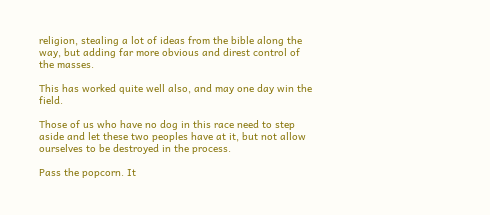religion, stealing a lot of ideas from the bible along the way, but adding far more obvious and direst control of the masses.

This has worked quite well also, and may one day win the field.

Those of us who have no dog in this race need to step aside and let these two peoples have at it, but not allow ourselves to be destroyed in the process.

Pass the popcorn. It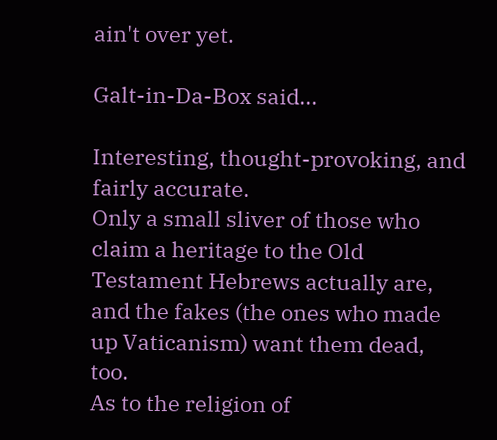ain't over yet.

Galt-in-Da-Box said...

Interesting, thought-provoking, and fairly accurate.
Only a small sliver of those who claim a heritage to the Old Testament Hebrews actually are, and the fakes (the ones who made up Vaticanism) want them dead, too.
As to the religion of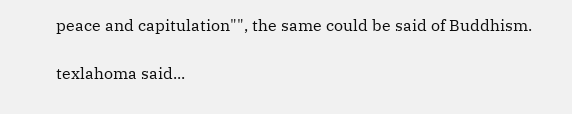peace and capitulation"", the same could be said of Buddhism.

texlahoma said...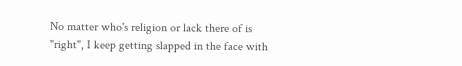No matter who's religion or lack there of is "right", I keep getting slapped in the face with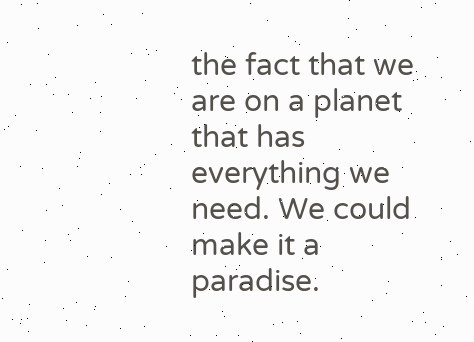the fact that we are on a planet that has everything we need. We could make it a paradise.